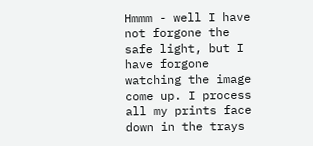Hmmm - well I have not forgone the safe light, but I have forgone watching the image come up. I process all my prints face down in the trays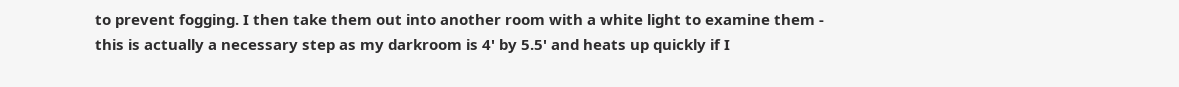to prevent fogging. I then take them out into another room with a white light to examine them - this is actually a necessary step as my darkroom is 4' by 5.5' and heats up quickly if I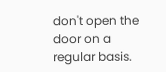don't open the door on a regular basis.